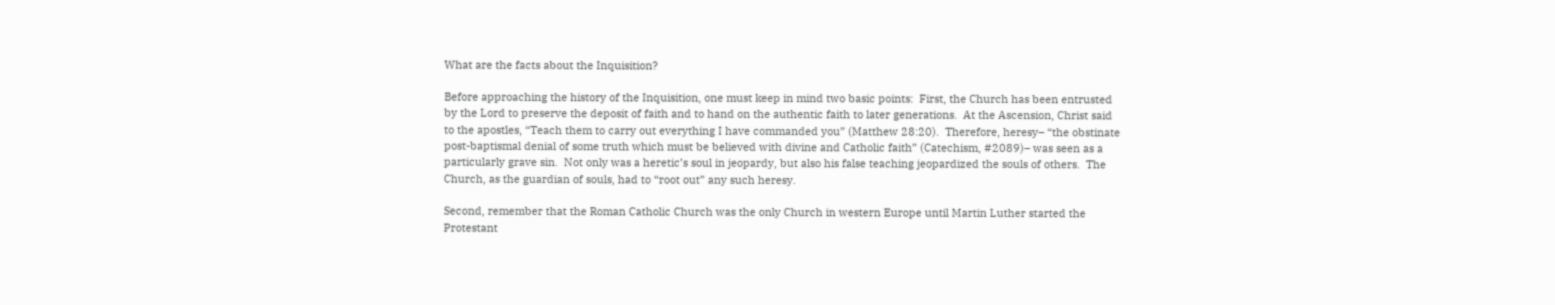What are the facts about the Inquisition?

Before approaching the history of the Inquisition, one must keep in mind two basic points:  First, the Church has been entrusted by the Lord to preserve the deposit of faith and to hand on the authentic faith to later generations.  At the Ascension, Christ said to the apostles, “Teach them to carry out everything I have commanded you” (Matthew 28:20).  Therefore, heresy– “the obstinate post-baptismal denial of some truth which must be believed with divine and Catholic faith” (Catechism, #2089)– was seen as a particularly grave sin.  Not only was a heretic’s soul in jeopardy, but also his false teaching jeopardized the souls of others.  The Church, as the guardian of souls, had to “root out” any such heresy.

Second, remember that the Roman Catholic Church was the only Church in western Europe until Martin Luther started the Protestant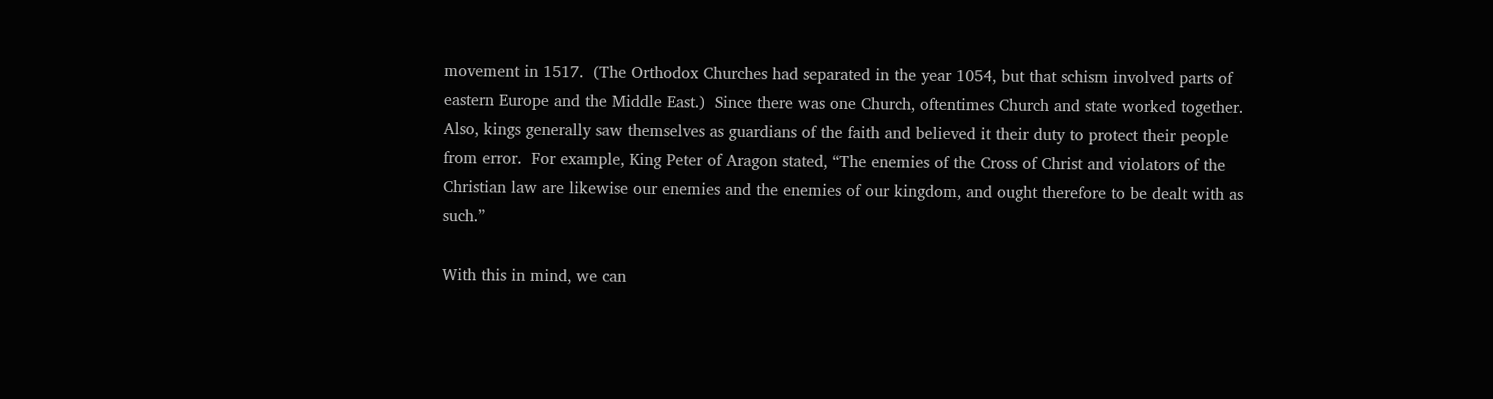movement in 1517.  (The Orthodox Churches had separated in the year 1054, but that schism involved parts of eastern Europe and the Middle East.)  Since there was one Church, oftentimes Church and state worked together.  Also, kings generally saw themselves as guardians of the faith and believed it their duty to protect their people from error.  For example, King Peter of Aragon stated, “The enemies of the Cross of Christ and violators of the Christian law are likewise our enemies and the enemies of our kingdom, and ought therefore to be dealt with as such.”

With this in mind, we can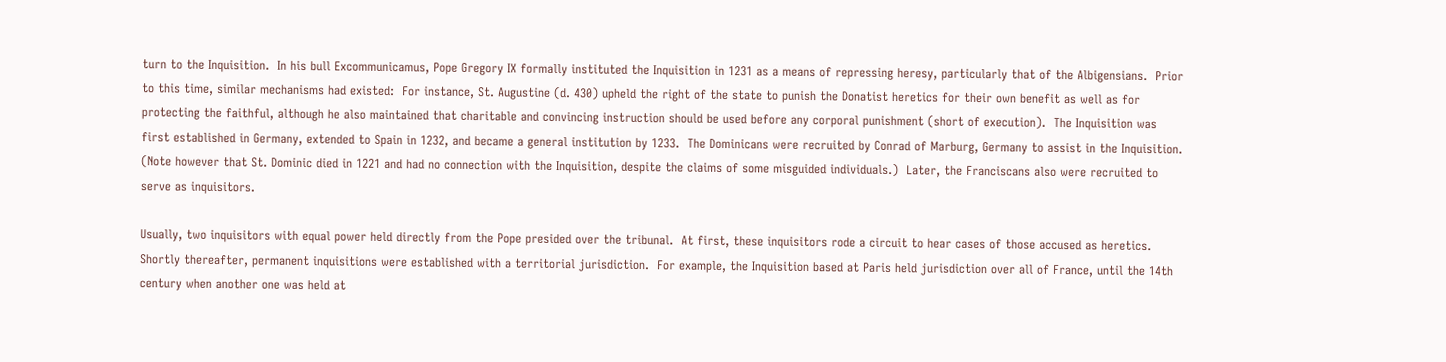turn to the Inquisition.  In his bull Excommunicamus, Pope Gregory IX formally instituted the Inquisition in 1231 as a means of repressing heresy, particularly that of the Albigensians.  Prior to this time, similar mechanisms had existed:  For instance, St. Augustine (d. 430) upheld the right of the state to punish the Donatist heretics for their own benefit as well as for protecting the faithful, although he also maintained that charitable and convincing instruction should be used before any corporal punishment (short of execution).  The Inquisition was first established in Germany, extended to Spain in 1232, and became a general institution by 1233.  The Dominicans were recruited by Conrad of Marburg, Germany to assist in the Inquisition.  (Note however that St. Dominic died in 1221 and had no connection with the Inquisition, despite the claims of some misguided individuals.)  Later, the Franciscans also were recruited to serve as inquisitors.

Usually, two inquisitors with equal power held directly from the Pope presided over the tribunal.  At first, these inquisitors rode a circuit to hear cases of those accused as heretics.  Shortly thereafter, permanent inquisitions were established with a territorial jurisdiction.  For example, the Inquisition based at Paris held jurisdiction over all of France, until the 14th century when another one was held at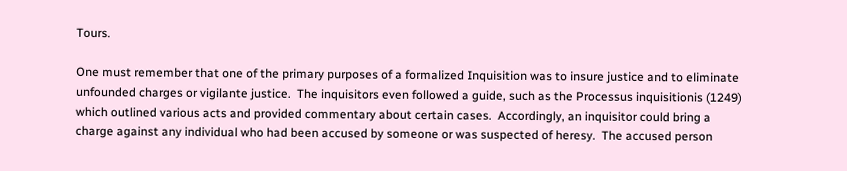Tours.

One must remember that one of the primary purposes of a formalized Inquisition was to insure justice and to eliminate unfounded charges or vigilante justice.  The inquisitors even followed a guide, such as the Processus inquisitionis (1249) which outlined various acts and provided commentary about certain cases.  Accordingly, an inquisitor could bring a charge against any individual who had been accused by someone or was suspected of heresy.  The accused person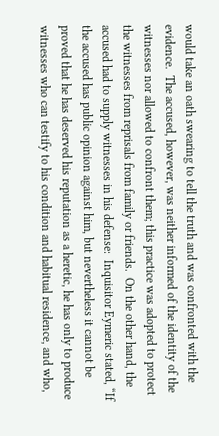would take an oath swearing to tell the truth and was confronted with the evidence.  The accused, however, was neither informed of the identity of the witnesses nor allowed to confront them; this practice was adopted to protect the witnesses from reprisals from family or friends.  On the other hand, the accused had to supply witnesses in his defense:  Inquisitor Eymeric stated, “If the accused has public opinion against him, but nevertheless it cannot be proved that he has deserved his reputation as a heretic, he has only to produce witnesses who can testify to his condition and habitual residence, and who,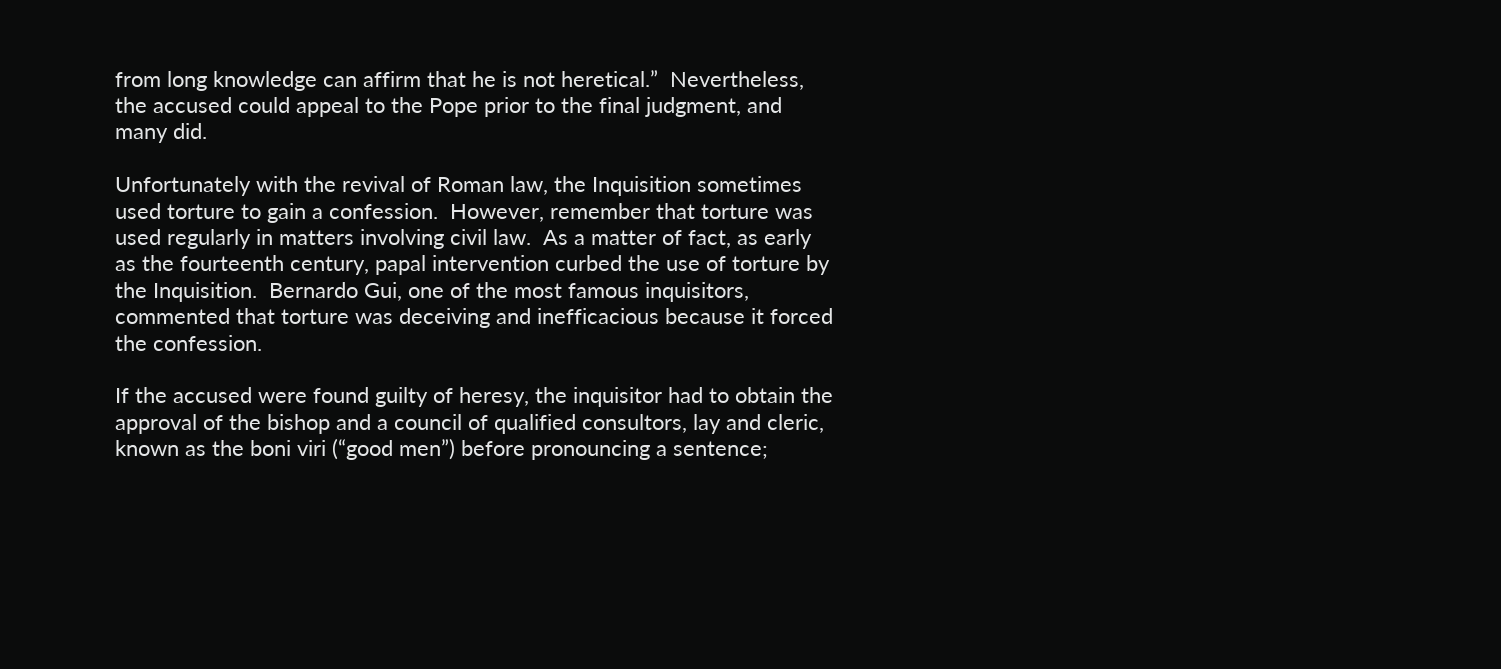from long knowledge can affirm that he is not heretical.”  Nevertheless, the accused could appeal to the Pope prior to the final judgment, and many did.

Unfortunately with the revival of Roman law, the Inquisition sometimes used torture to gain a confession.  However, remember that torture was used regularly in matters involving civil law.  As a matter of fact, as early as the fourteenth century, papal intervention curbed the use of torture by the Inquisition.  Bernardo Gui, one of the most famous inquisitors, commented that torture was deceiving and inefficacious because it forced the confession.

If the accused were found guilty of heresy, the inquisitor had to obtain the approval of the bishop and a council of qualified consultors, lay and cleric, known as the boni viri (“good men”) before pronouncing a sentence;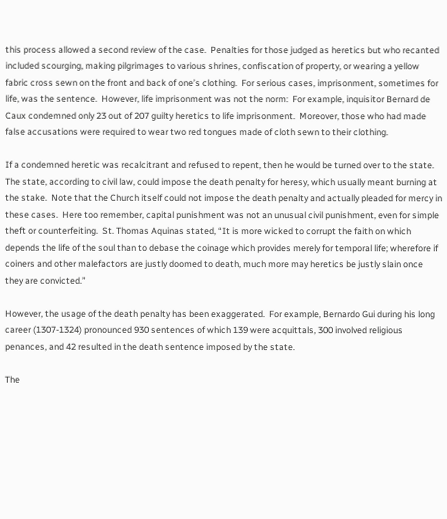this process allowed a second review of the case.  Penalties for those judged as heretics but who recanted included scourging, making pilgrimages to various shrines, confiscation of property, or wearing a yellow fabric cross sewn on the front and back of one’s clothing.  For serious cases, imprisonment, sometimes for life, was the sentence.  However, life imprisonment was not the norm:  For example, inquisitor Bernard de Caux condemned only 23 out of 207 guilty heretics to life imprisonment.  Moreover, those who had made false accusations were required to wear two red tongues made of cloth sewn to their clothing.

If a condemned heretic was recalcitrant and refused to repent, then he would be turned over to the state.  The state, according to civil law, could impose the death penalty for heresy, which usually meant burning at the stake.  Note that the Church itself could not impose the death penalty and actually pleaded for mercy in these cases.  Here too remember, capital punishment was not an unusual civil punishment, even for simple theft or counterfeiting.  St. Thomas Aquinas stated, “It is more wicked to corrupt the faith on which depends the life of the soul than to debase the coinage which provides merely for temporal life; wherefore if coiners and other malefactors are justly doomed to death, much more may heretics be justly slain once they are convicted.”

However, the usage of the death penalty has been exaggerated.  For example, Bernardo Gui during his long career (1307-1324) pronounced 930 sentences of which 139 were acquittals, 300 involved religious penances, and 42 resulted in the death sentence imposed by the state.

The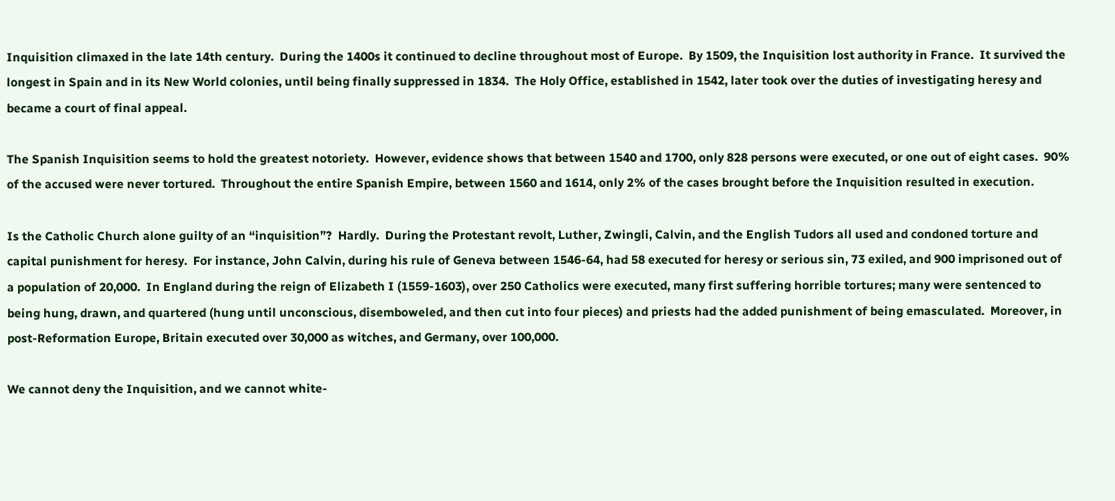Inquisition climaxed in the late 14th century.  During the 1400s it continued to decline throughout most of Europe.  By 1509, the Inquisition lost authority in France.  It survived the longest in Spain and in its New World colonies, until being finally suppressed in 1834.  The Holy Office, established in 1542, later took over the duties of investigating heresy and became a court of final appeal.

The Spanish Inquisition seems to hold the greatest notoriety.  However, evidence shows that between 1540 and 1700, only 828 persons were executed, or one out of eight cases.  90% of the accused were never tortured.  Throughout the entire Spanish Empire, between 1560 and 1614, only 2% of the cases brought before the Inquisition resulted in execution.

Is the Catholic Church alone guilty of an “inquisition”?  Hardly.  During the Protestant revolt, Luther, Zwingli, Calvin, and the English Tudors all used and condoned torture and capital punishment for heresy.  For instance, John Calvin, during his rule of Geneva between 1546-64, had 58 executed for heresy or serious sin, 73 exiled, and 900 imprisoned out of a population of 20,000.  In England during the reign of Elizabeth I (1559-1603), over 250 Catholics were executed, many first suffering horrible tortures; many were sentenced to being hung, drawn, and quartered (hung until unconscious, disemboweled, and then cut into four pieces) and priests had the added punishment of being emasculated.  Moreover, in post-Reformation Europe, Britain executed over 30,000 as witches, and Germany, over 100,000.

We cannot deny the Inquisition, and we cannot white-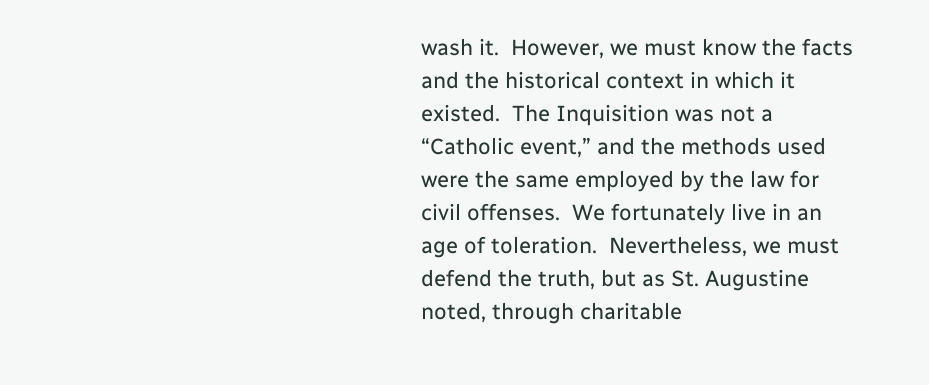wash it.  However, we must know the facts and the historical context in which it existed.  The Inquisition was not a “Catholic event,” and the methods used were the same employed by the law for civil offenses.  We fortunately live in an age of toleration.  Nevertheless, we must defend the truth, but as St. Augustine noted, through charitable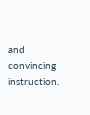and convincing instruction.